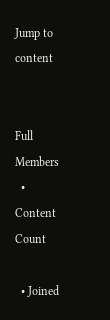Jump to content


Full Members
  • Content Count

  • Joined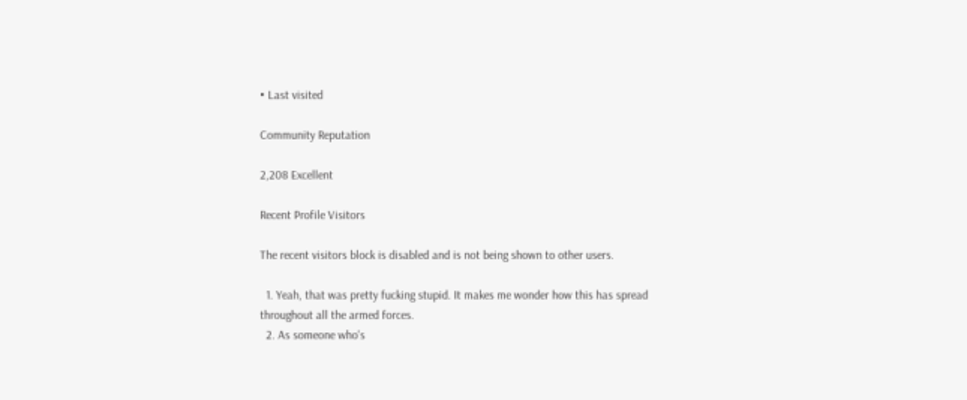• Last visited

Community Reputation

2,208 Excellent

Recent Profile Visitors

The recent visitors block is disabled and is not being shown to other users.

  1. Yeah, that was pretty fucking stupid. It makes me wonder how this has spread throughout all the armed forces.
  2. As someone who's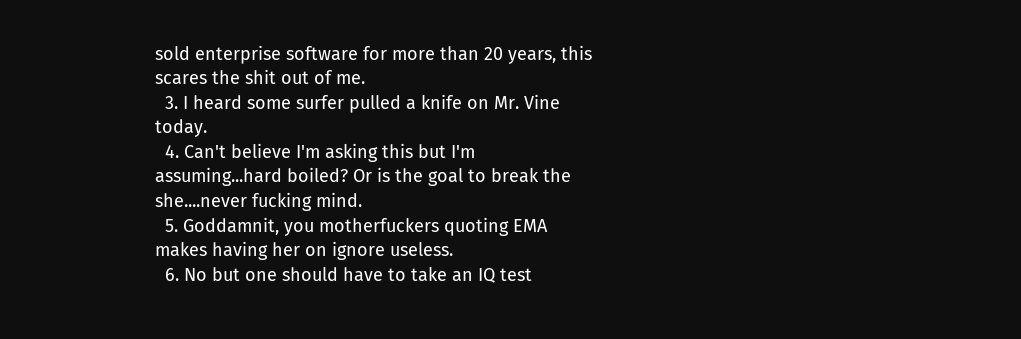sold enterprise software for more than 20 years, this scares the shit out of me.
  3. I heard some surfer pulled a knife on Mr. Vine today.
  4. Can't believe I'm asking this but I'm assuming...hard boiled? Or is the goal to break the she....never fucking mind.
  5. Goddamnit, you motherfuckers quoting EMA makes having her on ignore useless.
  6. No but one should have to take an IQ test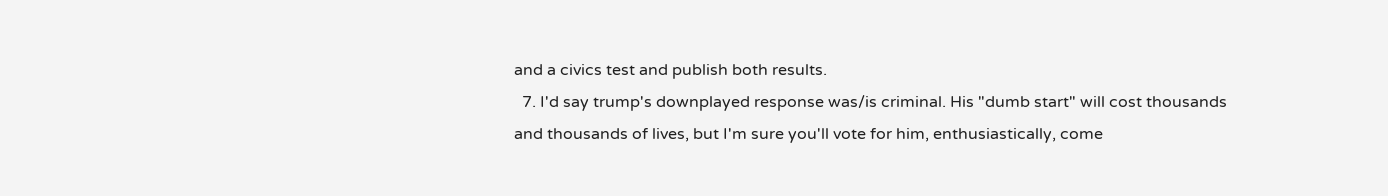and a civics test and publish both results.
  7. I'd say trump's downplayed response was/is criminal. His "dumb start" will cost thousands and thousands of lives, but I'm sure you'll vote for him, enthusiastically, come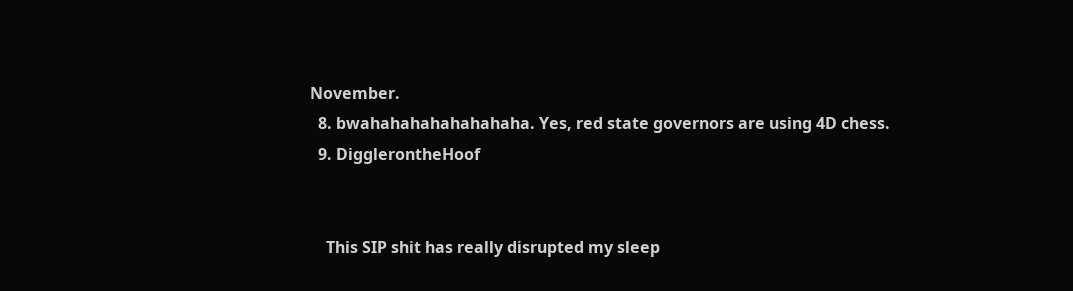November.
  8. bwahahahahahahahaha. Yes, red state governors are using 4D chess.
  9. DigglerontheHoof


    This SIP shit has really disrupted my sleep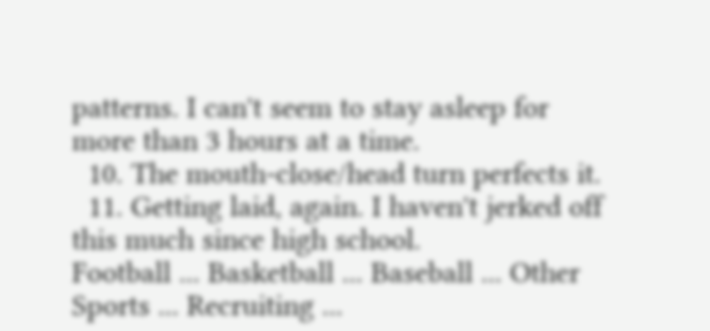patterns. I can't seem to stay asleep for more than 3 hours at a time.
  10. The mouth-close/head turn perfects it.
  11. Getting laid, again. I haven't jerked off this much since high school.
Football ... Basketball ... Baseball ... Other Sports ... Recruiting ...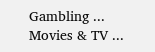Gambling ... Movies & TV ...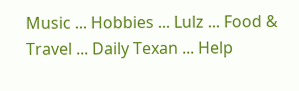Music ... Hobbies ... Lulz ... Food & Travel ... Daily Texan ... Help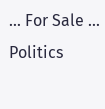... For Sale ... Politics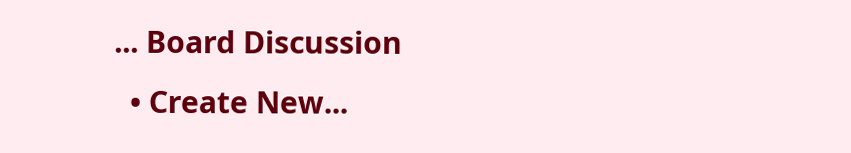... Board Discussion
  • Create New...